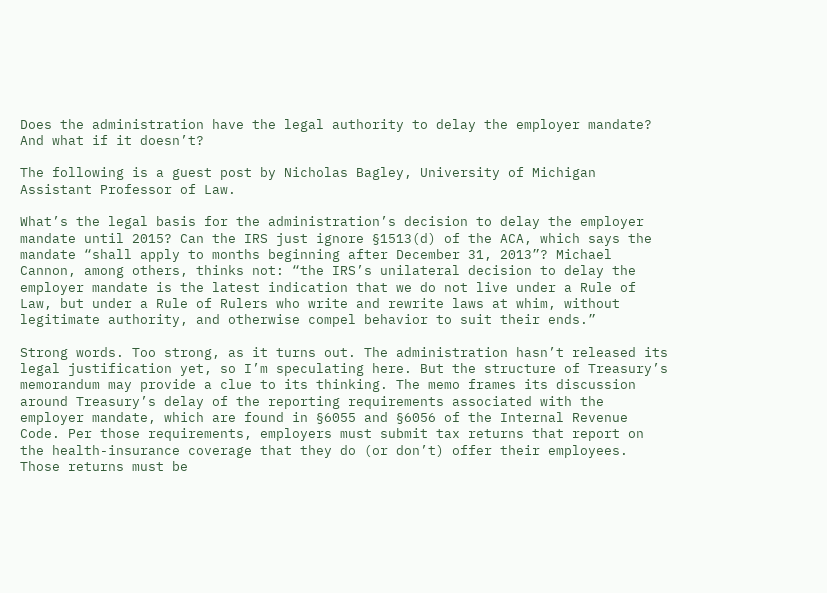Does the administration have the legal authority to delay the employer mandate? And what if it doesn’t?

The following is a guest post by Nicholas Bagley, University of Michigan Assistant Professor of Law.

What’s the legal basis for the administration’s decision to delay the employer mandate until 2015? Can the IRS just ignore §1513(d) of the ACA, which says the mandate “shall apply to months beginning after December 31, 2013”? Michael Cannon, among others, thinks not: “the IRS’s unilateral decision to delay the employer mandate is the latest indication that we do not live under a Rule of Law, but under a Rule of Rulers who write and rewrite laws at whim, without legitimate authority, and otherwise compel behavior to suit their ends.”

Strong words. Too strong, as it turns out. The administration hasn’t released its legal justification yet, so I’m speculating here. But the structure of Treasury’s memorandum may provide a clue to its thinking. The memo frames its discussion around Treasury’s delay of the reporting requirements associated with the employer mandate, which are found in §6055 and §6056 of the Internal Revenue Code. Per those requirements, employers must submit tax returns that report on the health-insurance coverage that they do (or don’t) offer their employees. Those returns must be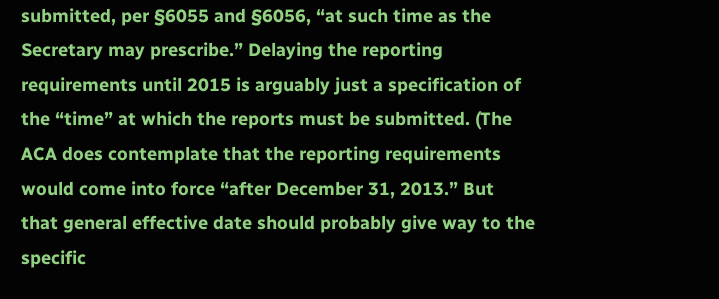submitted, per §6055 and §6056, “at such time as the Secretary may prescribe.” Delaying the reporting requirements until 2015 is arguably just a specification of the “time” at which the reports must be submitted. (The ACA does contemplate that the reporting requirements would come into force “after December 31, 2013.” But that general effective date should probably give way to the specific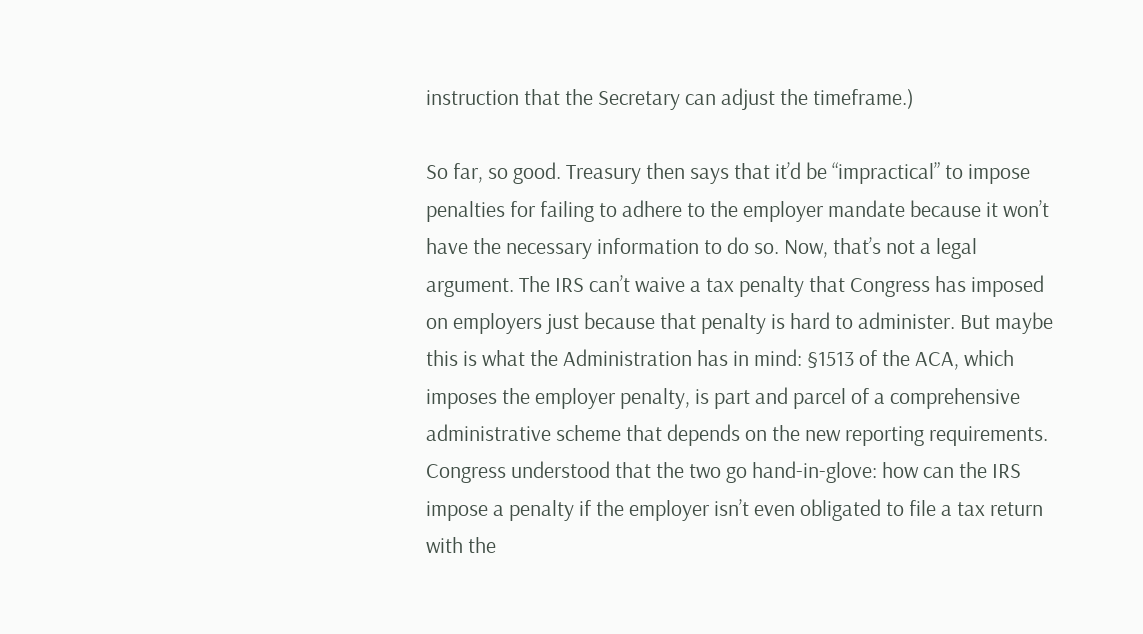instruction that the Secretary can adjust the timeframe.)

So far, so good. Treasury then says that it’d be “impractical” to impose penalties for failing to adhere to the employer mandate because it won’t have the necessary information to do so. Now, that’s not a legal argument. The IRS can’t waive a tax penalty that Congress has imposed on employers just because that penalty is hard to administer. But maybe this is what the Administration has in mind: §1513 of the ACA, which imposes the employer penalty, is part and parcel of a comprehensive administrative scheme that depends on the new reporting requirements. Congress understood that the two go hand-in-glove: how can the IRS impose a penalty if the employer isn’t even obligated to file a tax return with the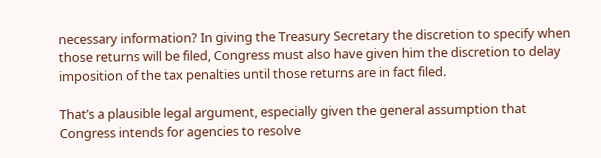necessary information? In giving the Treasury Secretary the discretion to specify when those returns will be filed, Congress must also have given him the discretion to delay imposition of the tax penalties until those returns are in fact filed.

That’s a plausible legal argument, especially given the general assumption that Congress intends for agencies to resolve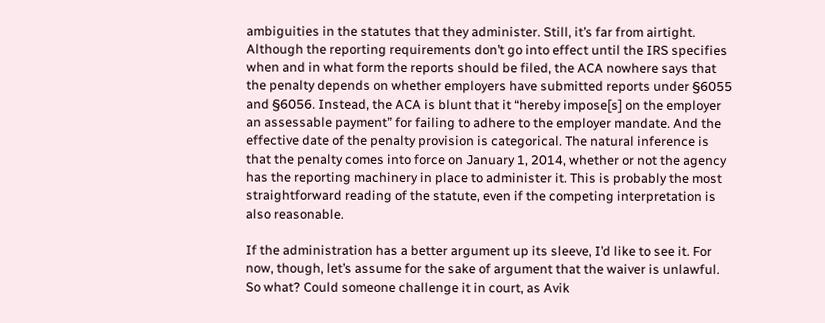ambiguities in the statutes that they administer. Still, it’s far from airtight. Although the reporting requirements don’t go into effect until the IRS specifies when and in what form the reports should be filed, the ACA nowhere says that the penalty depends on whether employers have submitted reports under §6055 and §6056. Instead, the ACA is blunt that it “hereby impose[s] on the employer an assessable payment” for failing to adhere to the employer mandate. And the effective date of the penalty provision is categorical. The natural inference is that the penalty comes into force on January 1, 2014, whether or not the agency has the reporting machinery in place to administer it. This is probably the most straightforward reading of the statute, even if the competing interpretation is also reasonable.

If the administration has a better argument up its sleeve, I’d like to see it. For now, though, let’s assume for the sake of argument that the waiver is unlawful. So what? Could someone challenge it in court, as Avik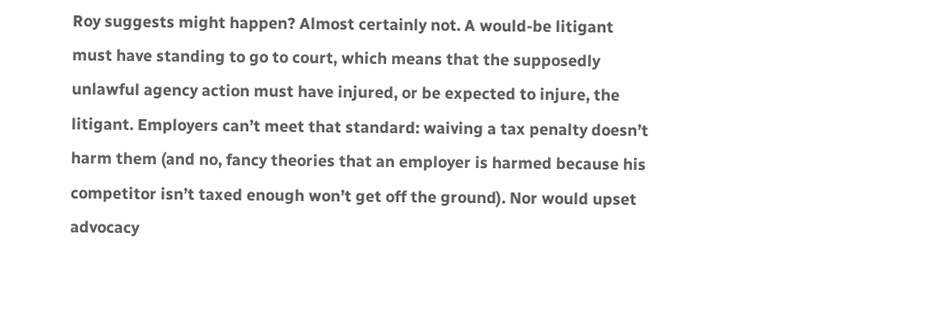Roy suggests might happen? Almost certainly not. A would-be litigant must have standing to go to court, which means that the supposedly unlawful agency action must have injured, or be expected to injure, the litigant. Employers can’t meet that standard: waiving a tax penalty doesn’t harm them (and no, fancy theories that an employer is harmed because his competitor isn’t taxed enough won’t get off the ground). Nor would upset advocacy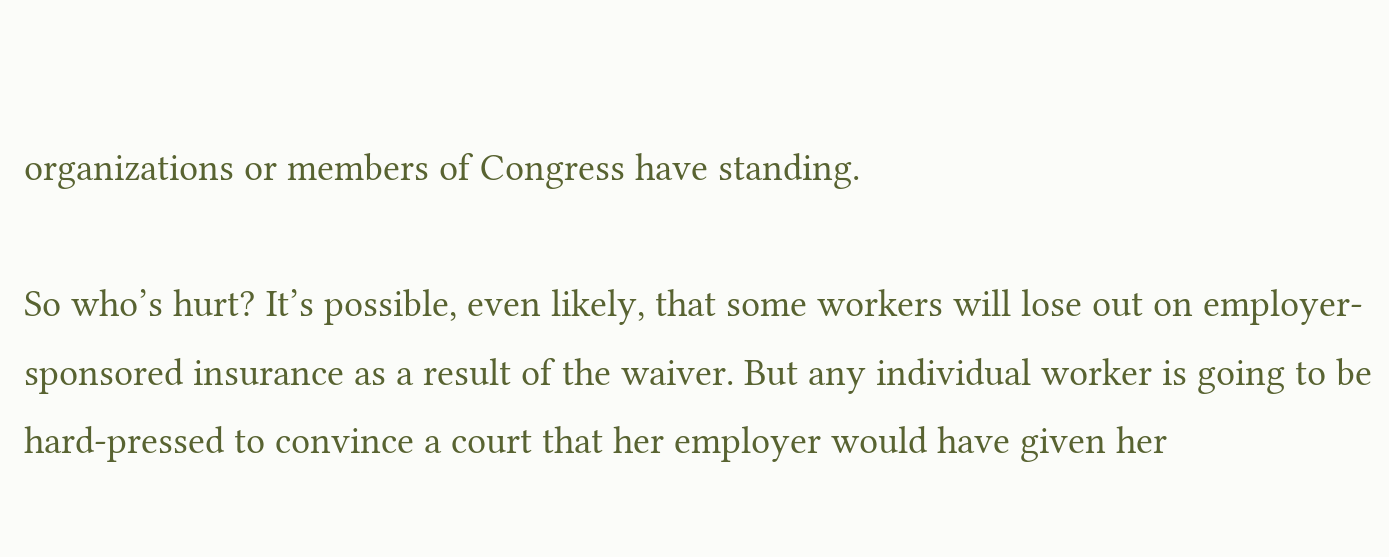organizations or members of Congress have standing.

So who’s hurt? It’s possible, even likely, that some workers will lose out on employer-sponsored insurance as a result of the waiver. But any individual worker is going to be hard-pressed to convince a court that her employer would have given her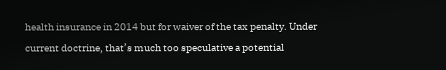health insurance in 2014 but for waiver of the tax penalty. Under current doctrine, that’s much too speculative a potential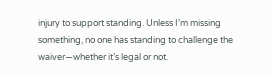injury to support standing. Unless I’m missing something, no one has standing to challenge the waiver—whether it’s legal or not.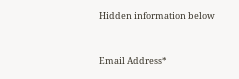Hidden information below


Email Address*